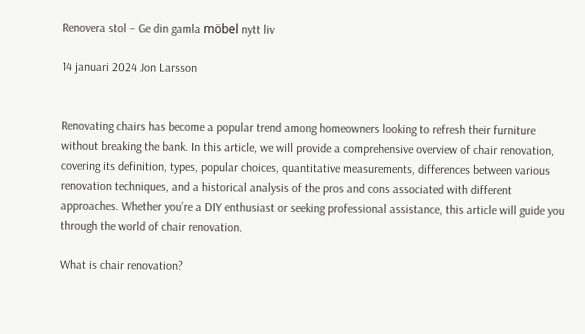Renovera stol – Ge din gamla möbel nytt liv

14 januari 2024 Jon Larsson


Renovating chairs has become a popular trend among homeowners looking to refresh their furniture without breaking the bank. In this article, we will provide a comprehensive overview of chair renovation, covering its definition, types, popular choices, quantitative measurements, differences between various renovation techniques, and a historical analysis of the pros and cons associated with different approaches. Whether you’re a DIY enthusiast or seeking professional assistance, this article will guide you through the world of chair renovation.

What is chair renovation?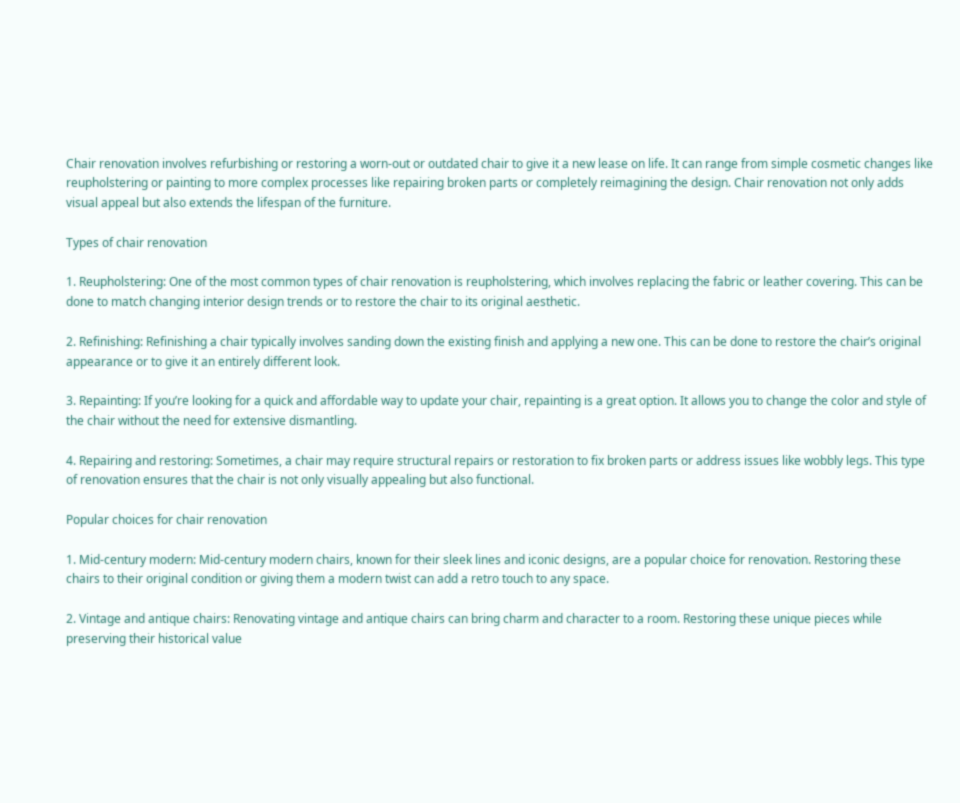Chair renovation involves refurbishing or restoring a worn-out or outdated chair to give it a new lease on life. It can range from simple cosmetic changes like reupholstering or painting to more complex processes like repairing broken parts or completely reimagining the design. Chair renovation not only adds visual appeal but also extends the lifespan of the furniture.

Types of chair renovation

1. Reupholstering: One of the most common types of chair renovation is reupholstering, which involves replacing the fabric or leather covering. This can be done to match changing interior design trends or to restore the chair to its original aesthetic.

2. Refinishing: Refinishing a chair typically involves sanding down the existing finish and applying a new one. This can be done to restore the chair’s original appearance or to give it an entirely different look.

3. Repainting: If you’re looking for a quick and affordable way to update your chair, repainting is a great option. It allows you to change the color and style of the chair without the need for extensive dismantling.

4. Repairing and restoring: Sometimes, a chair may require structural repairs or restoration to fix broken parts or address issues like wobbly legs. This type of renovation ensures that the chair is not only visually appealing but also functional.

Popular choices for chair renovation

1. Mid-century modern: Mid-century modern chairs, known for their sleek lines and iconic designs, are a popular choice for renovation. Restoring these chairs to their original condition or giving them a modern twist can add a retro touch to any space.

2. Vintage and antique chairs: Renovating vintage and antique chairs can bring charm and character to a room. Restoring these unique pieces while preserving their historical value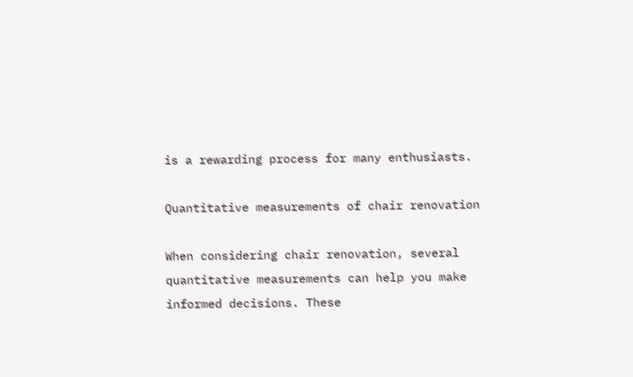is a rewarding process for many enthusiasts.

Quantitative measurements of chair renovation

When considering chair renovation, several quantitative measurements can help you make informed decisions. These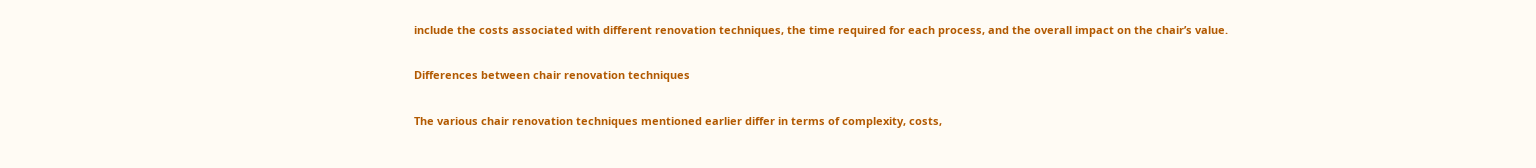include the costs associated with different renovation techniques, the time required for each process, and the overall impact on the chair’s value.

Differences between chair renovation techniques

The various chair renovation techniques mentioned earlier differ in terms of complexity, costs,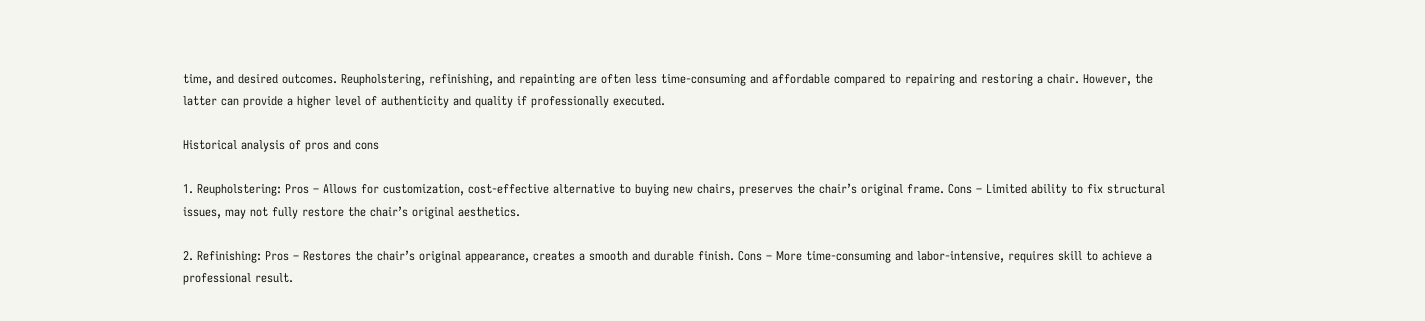time, and desired outcomes. Reupholstering, refinishing, and repainting are often less time-consuming and affordable compared to repairing and restoring a chair. However, the latter can provide a higher level of authenticity and quality if professionally executed.

Historical analysis of pros and cons

1. Reupholstering: Pros – Allows for customization, cost-effective alternative to buying new chairs, preserves the chair’s original frame. Cons – Limited ability to fix structural issues, may not fully restore the chair’s original aesthetics.

2. Refinishing: Pros – Restores the chair’s original appearance, creates a smooth and durable finish. Cons – More time-consuming and labor-intensive, requires skill to achieve a professional result.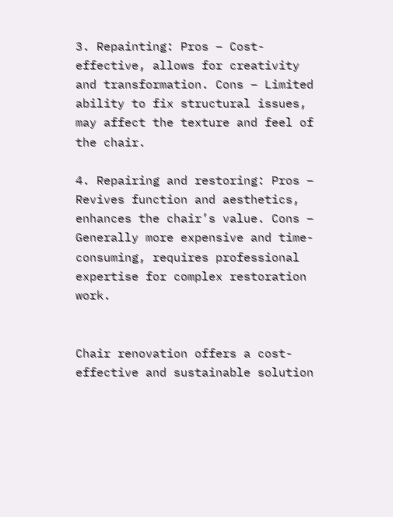3. Repainting: Pros – Cost-effective, allows for creativity and transformation. Cons – Limited ability to fix structural issues, may affect the texture and feel of the chair.

4. Repairing and restoring: Pros – Revives function and aesthetics, enhances the chair’s value. Cons – Generally more expensive and time-consuming, requires professional expertise for complex restoration work.


Chair renovation offers a cost-effective and sustainable solution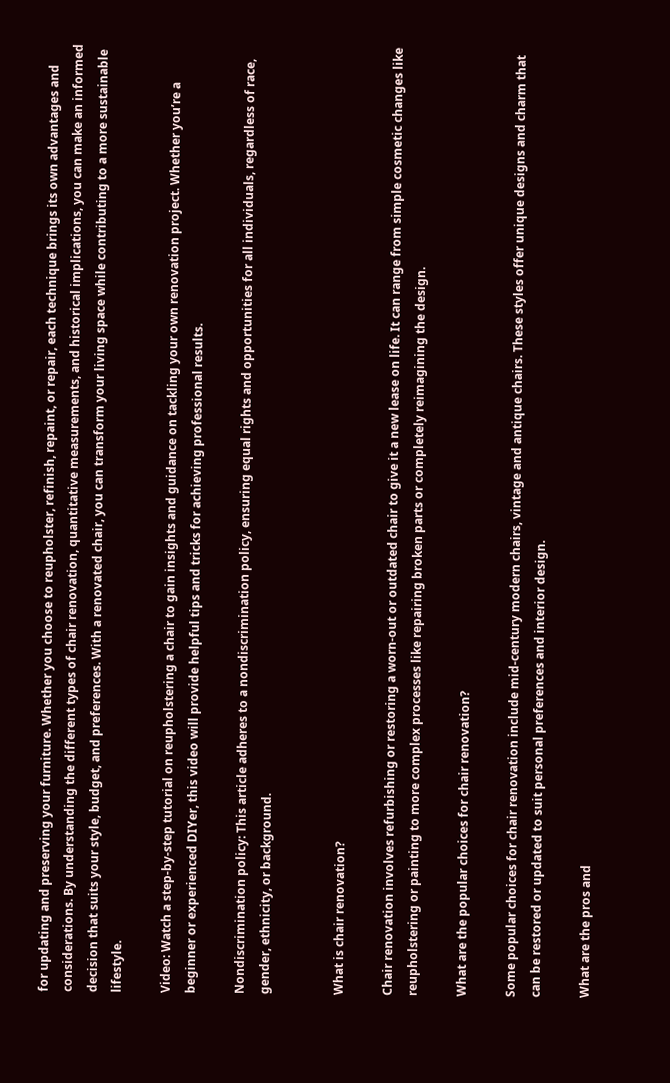for updating and preserving your furniture. Whether you choose to reupholster, refinish, repaint, or repair, each technique brings its own advantages and considerations. By understanding the different types of chair renovation, quantitative measurements, and historical implications, you can make an informed decision that suits your style, budget, and preferences. With a renovated chair, you can transform your living space while contributing to a more sustainable lifestyle.

Video: Watch a step-by-step tutorial on reupholstering a chair to gain insights and guidance on tackling your own renovation project. Whether you’re a beginner or experienced DIYer, this video will provide helpful tips and tricks for achieving professional results.

Nondiscrimination policy: This article adheres to a nondiscrimination policy, ensuring equal rights and opportunities for all individuals, regardless of race, gender, ethnicity, or background.


What is chair renovation?

Chair renovation involves refurbishing or restoring a worn-out or outdated chair to give it a new lease on life. It can range from simple cosmetic changes like reupholstering or painting to more complex processes like repairing broken parts or completely reimagining the design.

What are the popular choices for chair renovation?

Some popular choices for chair renovation include mid-century modern chairs, vintage and antique chairs. These styles offer unique designs and charm that can be restored or updated to suit personal preferences and interior design.

What are the pros and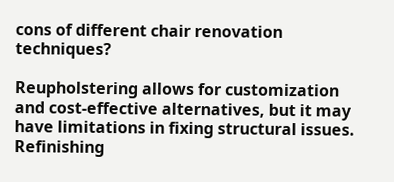cons of different chair renovation techniques?

Reupholstering allows for customization and cost-effective alternatives, but it may have limitations in fixing structural issues. Refinishing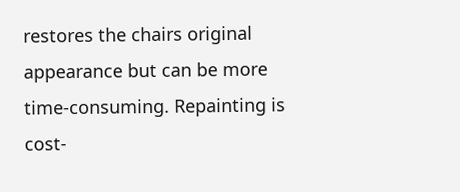restores the chairs original appearance but can be more time-consuming. Repainting is cost-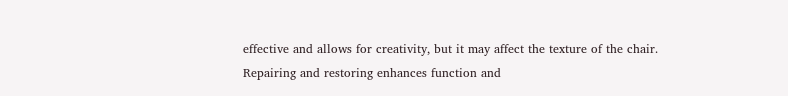effective and allows for creativity, but it may affect the texture of the chair. Repairing and restoring enhances function and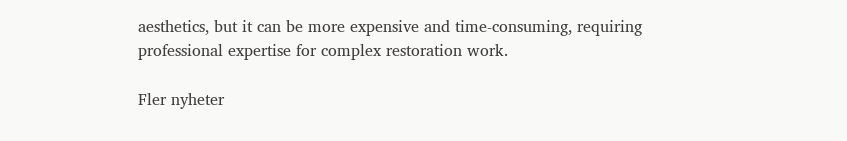aesthetics, but it can be more expensive and time-consuming, requiring professional expertise for complex restoration work.

Fler nyheter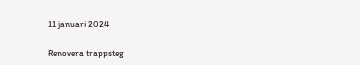11 januari 2024

Renovera trappsteg